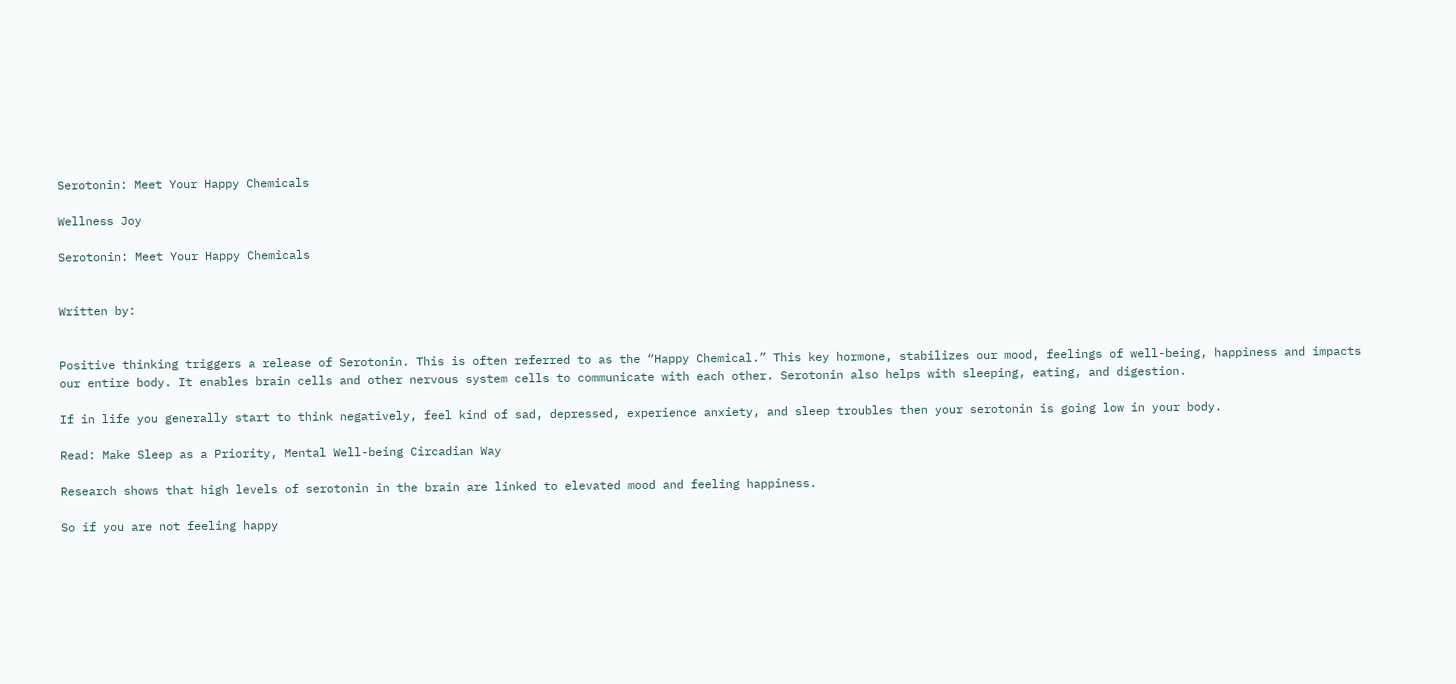Serotonin: Meet Your Happy Chemicals

Wellness Joy

Serotonin: Meet Your Happy Chemicals


Written by:


Positive thinking triggers a release of Serotonin. This is often referred to as the “Happy Chemical.” This key hormone, stabilizes our mood, feelings of well-being, happiness and impacts our entire body. It enables brain cells and other nervous system cells to communicate with each other. Serotonin also helps with sleeping, eating, and digestion.

If in life you generally start to think negatively, feel kind of sad, depressed, experience anxiety, and sleep troubles then your serotonin is going low in your body.

Read: Make Sleep as a Priority, Mental Well-being Circadian Way

Research shows that high levels of serotonin in the brain are linked to elevated mood and feeling happiness.

So if you are not feeling happy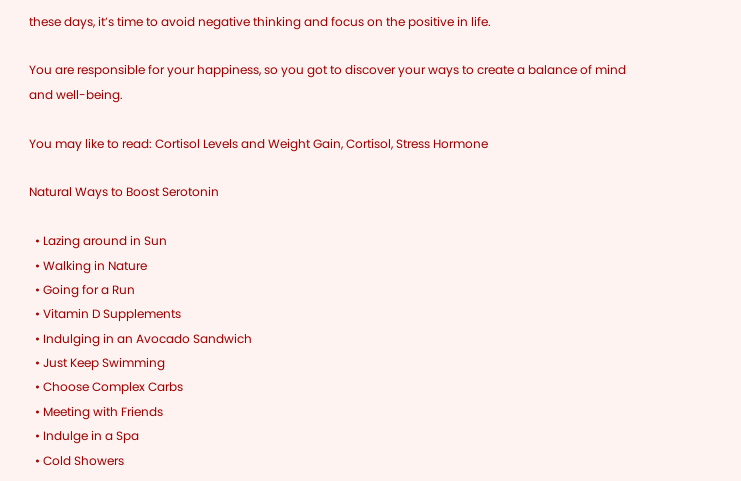these days, it’s time to avoid negative thinking and focus on the positive in life.

You are responsible for your happiness, so you got to discover your ways to create a balance of mind and well-being.

You may like to read: Cortisol Levels and Weight Gain, Cortisol, Stress Hormone

Natural Ways to Boost Serotonin

  • Lazing around in Sun
  • Walking in Nature
  • Going for a Run
  • Vitamin D Supplements
  • Indulging in an Avocado Sandwich
  • Just Keep Swimming
  • Choose Complex Carbs
  • Meeting with Friends
  • Indulge in a Spa
  • Cold Showers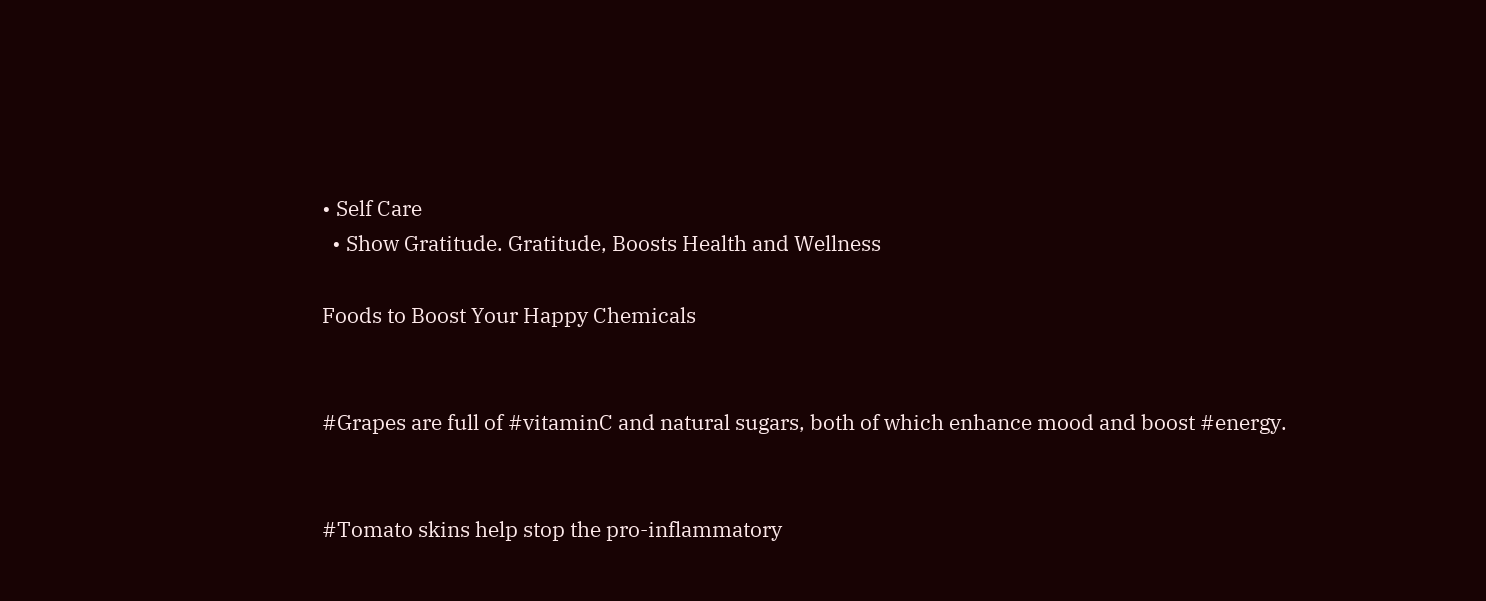• Self Care
  • Show Gratitude. Gratitude, Boosts Health and Wellness

Foods to Boost Your Happy Chemicals


#Grapes are full of #vitaminC and natural sugars, both of which enhance mood and boost #energy.


#Tomato skins help stop the pro-inflammatory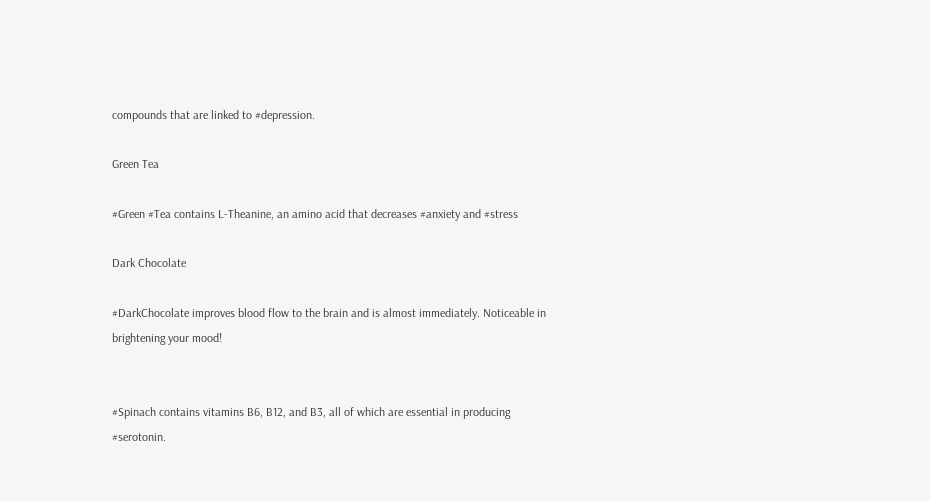compounds that are linked to #depression.

Green Tea

#Green #Tea contains L-Theanine, an amino acid that decreases #anxiety and #stress

Dark Chocolate

#DarkChocolate improves blood flow to the brain and is almost immediately. Noticeable in brightening your mood!


#Spinach contains vitamins B6, B12, and B3, all of which are essential in producing #serotonin.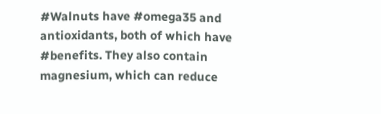#Walnuts have #omega35 and antioxidants, both of which have #benefits. They also contain magnesium, which can reduce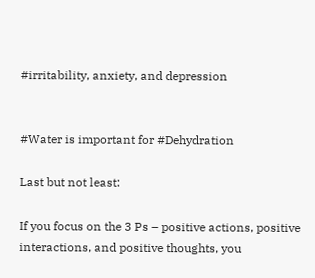#irritability, anxiety, and depression


#Water is important for #Dehydration

Last but not least:

If you focus on the 3 Ps – positive actions, positive interactions, and positive thoughts, you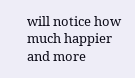will notice how much happier and more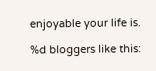enjoyable your life is.

%d bloggers like this: